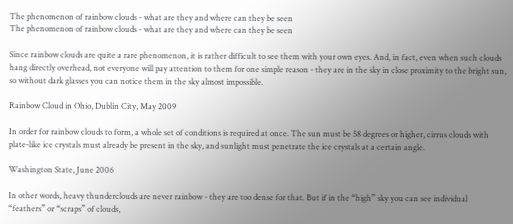The phenomenon of rainbow clouds - what are they and where can they be seen
The phenomenon of rainbow clouds - what are they and where can they be seen

Since rainbow clouds are quite a rare phenomenon, it is rather difficult to see them with your own eyes. And, in fact, even when such clouds hang directly overhead, not everyone will pay attention to them for one simple reason - they are in the sky in close proximity to the bright sun, so without dark glasses you can notice them in the sky almost impossible.

Rainbow Cloud in Ohio, Dublin City, May 2009

In order for rainbow clouds to form, a whole set of conditions is required at once. The sun must be 58 degrees or higher, cirrus clouds with plate-like ice crystals must already be present in the sky, and sunlight must penetrate the ice crystals at a certain angle.

Washington State, June 2006

In other words, heavy thunderclouds are never rainbow - they are too dense for that. But if in the “high” sky you can see individual “feathers” or “scraps” of clouds,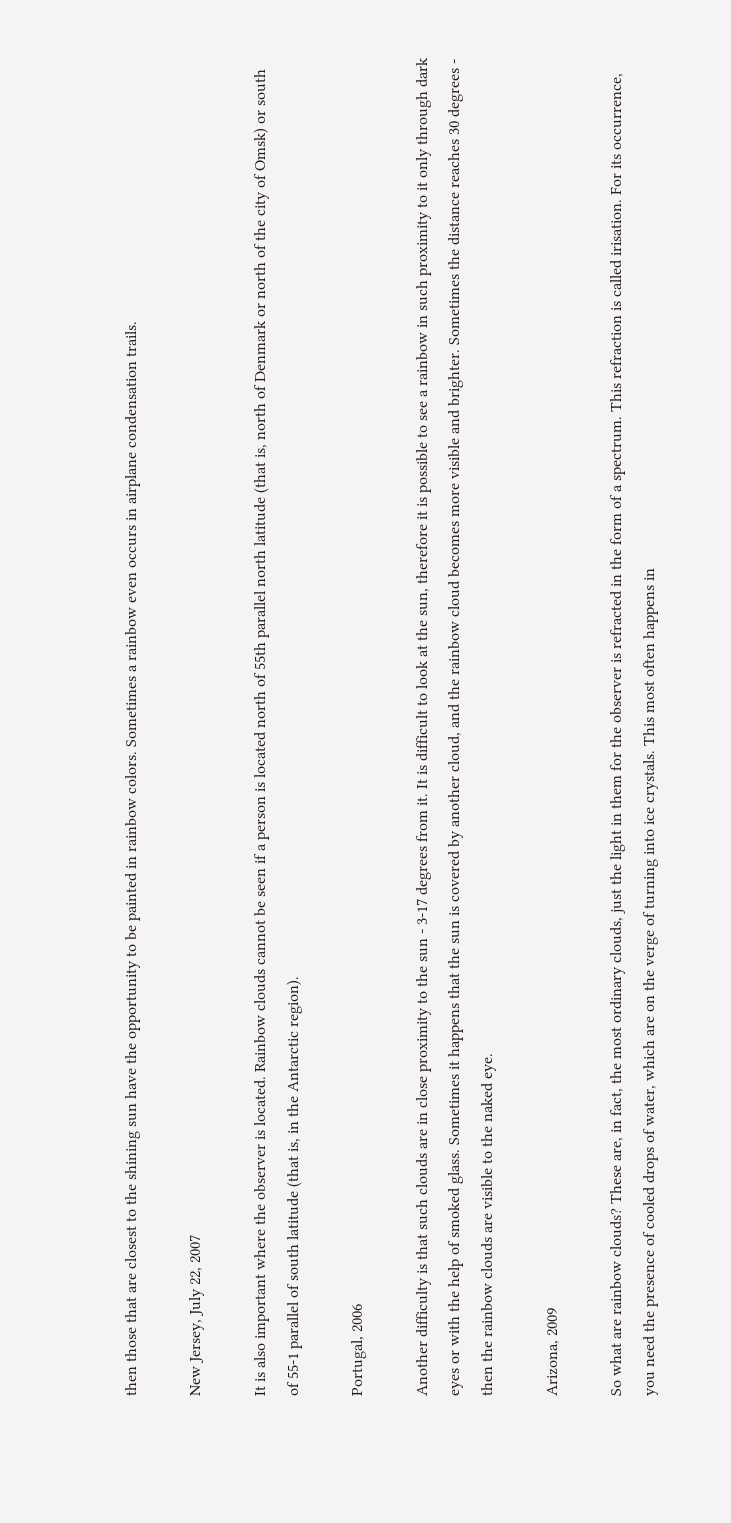then those that are closest to the shining sun have the opportunity to be painted in rainbow colors. Sometimes a rainbow even occurs in airplane condensation trails.

New Jersey, July 22, 2007

It is also important where the observer is located. Rainbow clouds cannot be seen if a person is located north of 55th parallel north latitude (that is, north of Denmark or north of the city of Omsk) or south of 55-1 parallel of south latitude (that is, in the Antarctic region).

Portugal, 2006

Another difficulty is that such clouds are in close proximity to the sun - 3-17 degrees from it. It is difficult to look at the sun, therefore it is possible to see a rainbow in such proximity to it only through dark eyes or with the help of smoked glass. Sometimes it happens that the sun is covered by another cloud, and the rainbow cloud becomes more visible and brighter. Sometimes the distance reaches 30 degrees - then the rainbow clouds are visible to the naked eye.

Arizona, 2009

So what are rainbow clouds? These are, in fact, the most ordinary clouds, just the light in them for the observer is refracted in the form of a spectrum. This refraction is called irisation. For its occurrence, you need the presence of cooled drops of water, which are on the verge of turning into ice crystals. This most often happens in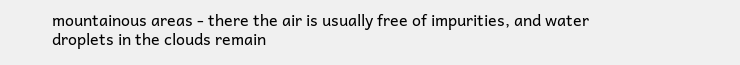mountainous areas - there the air is usually free of impurities, and water droplets in the clouds remain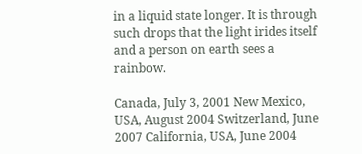in a liquid state longer. It is through such drops that the light irides itself and a person on earth sees a rainbow.

Canada, July 3, 2001 New Mexico, USA, August 2004 Switzerland, June 2007 California, USA, June 2004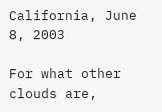California, June 8, 2003

For what other clouds are,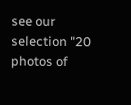see our selection "20 photos of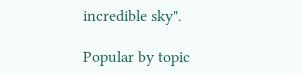incredible sky".

Popular by topic